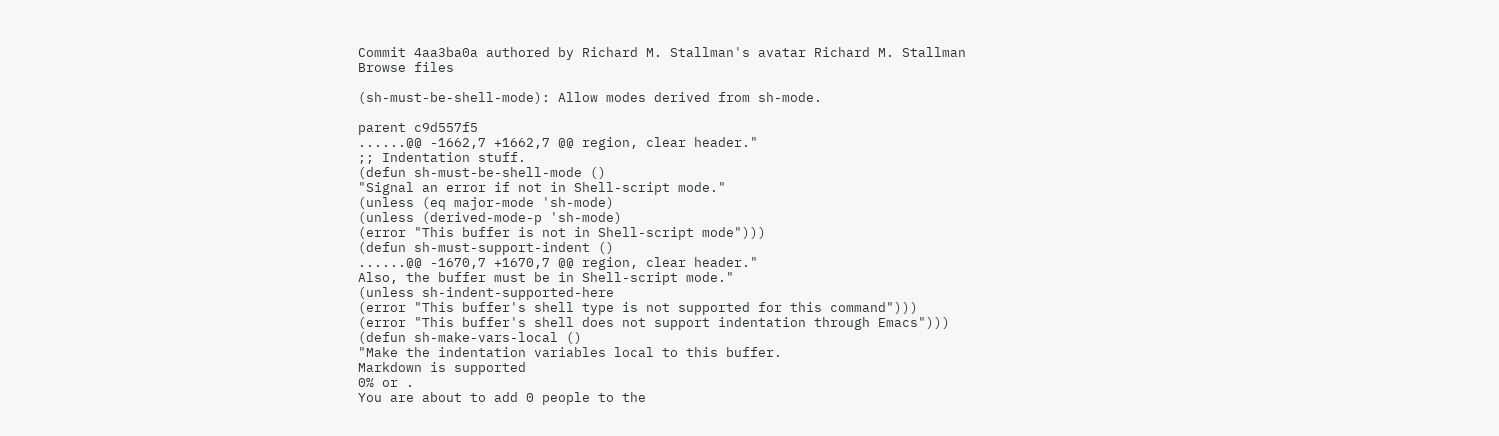Commit 4aa3ba0a authored by Richard M. Stallman's avatar Richard M. Stallman
Browse files

(sh-must-be-shell-mode): Allow modes derived from sh-mode.

parent c9d557f5
......@@ -1662,7 +1662,7 @@ region, clear header."
;; Indentation stuff.
(defun sh-must-be-shell-mode ()
"Signal an error if not in Shell-script mode."
(unless (eq major-mode 'sh-mode)
(unless (derived-mode-p 'sh-mode)
(error "This buffer is not in Shell-script mode")))
(defun sh-must-support-indent ()
......@@ -1670,7 +1670,7 @@ region, clear header."
Also, the buffer must be in Shell-script mode."
(unless sh-indent-supported-here
(error "This buffer's shell type is not supported for this command")))
(error "This buffer's shell does not support indentation through Emacs")))
(defun sh-make-vars-local ()
"Make the indentation variables local to this buffer.
Markdown is supported
0% or .
You are about to add 0 people to the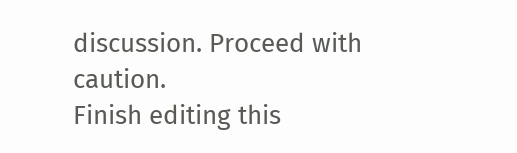discussion. Proceed with caution.
Finish editing this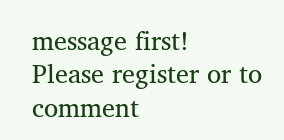message first!
Please register or to comment